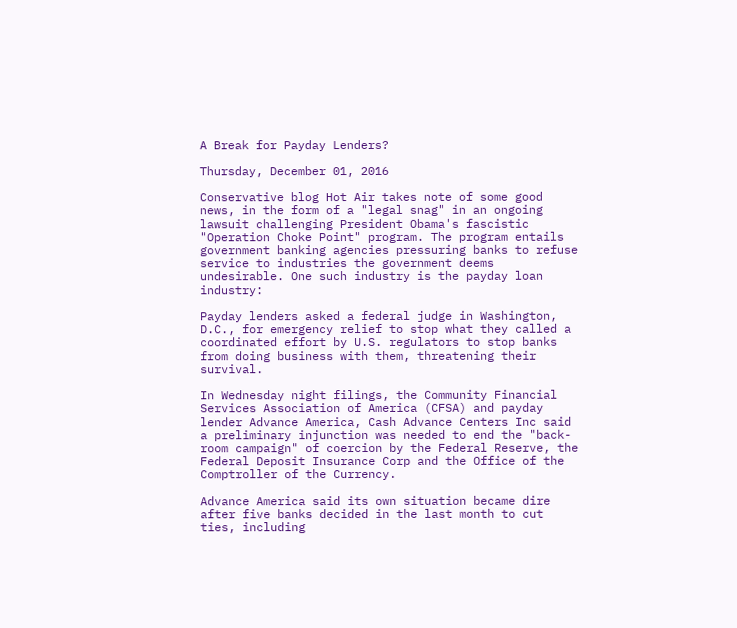A Break for Payday Lenders?

Thursday, December 01, 2016

Conservative blog Hot Air takes note of some good news, in the form of a "legal snag" in an ongoing lawsuit challenging President Obama's fascistic "Operation Choke Point" program. The program entails government banking agencies pressuring banks to refuse service to industries the government deems undesirable. One such industry is the payday loan industry:

Payday lenders asked a federal judge in Washington, D.C., for emergency relief to stop what they called a coordinated effort by U.S. regulators to stop banks from doing business with them, threatening their survival.

In Wednesday night filings, the Community Financial Services Association of America (CFSA) and payday lender Advance America, Cash Advance Centers Inc said a preliminary injunction was needed to end the "back-room campaign" of coercion by the Federal Reserve, the Federal Deposit Insurance Corp and the Office of the Comptroller of the Currency.

Advance America said its own situation became dire after five banks decided in the last month to cut ties, including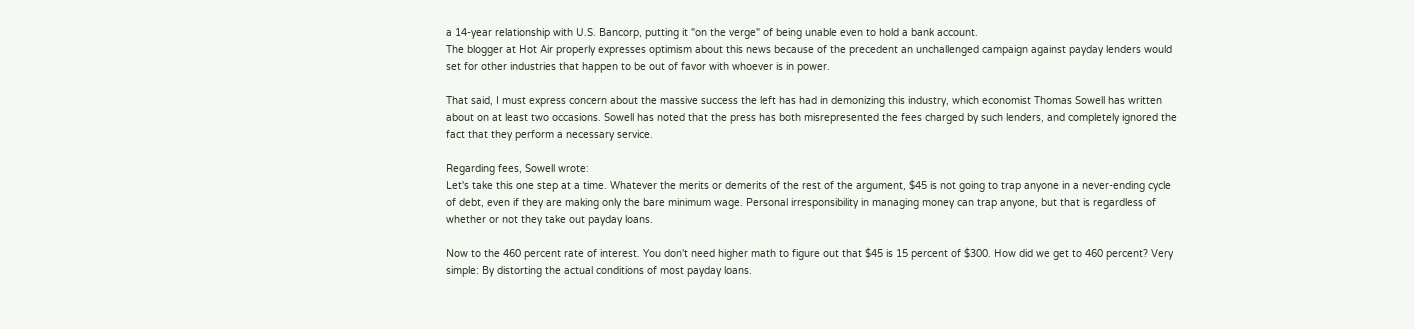a 14-year relationship with U.S. Bancorp, putting it "on the verge" of being unable even to hold a bank account.
The blogger at Hot Air properly expresses optimism about this news because of the precedent an unchallenged campaign against payday lenders would set for other industries that happen to be out of favor with whoever is in power.

That said, I must express concern about the massive success the left has had in demonizing this industry, which economist Thomas Sowell has written about on at least two occasions. Sowell has noted that the press has both misrepresented the fees charged by such lenders, and completely ignored the fact that they perform a necessary service.

Regarding fees, Sowell wrote:
Let's take this one step at a time. Whatever the merits or demerits of the rest of the argument, $45 is not going to trap anyone in a never-ending cycle of debt, even if they are making only the bare minimum wage. Personal irresponsibility in managing money can trap anyone, but that is regardless of whether or not they take out payday loans.

Now to the 460 percent rate of interest. You don't need higher math to figure out that $45 is 15 percent of $300. How did we get to 460 percent? Very simple: By distorting the actual conditions of most payday loans.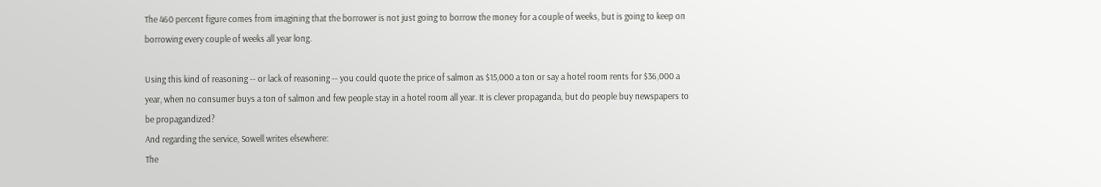The 460 percent figure comes from imagining that the borrower is not just going to borrow the money for a couple of weeks, but is going to keep on borrowing every couple of weeks all year long.

Using this kind of reasoning -- or lack of reasoning -- you could quote the price of salmon as $15,000 a ton or say a hotel room rents for $36,000 a year, when no consumer buys a ton of salmon and few people stay in a hotel room all year. It is clever propaganda, but do people buy newspapers to be propagandized?
And regarding the service, Sowell writes elsewhere:
The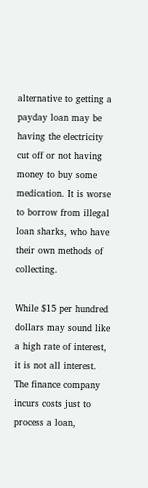alternative to getting a payday loan may be having the electricity cut off or not having money to buy some medication. It is worse to borrow from illegal loan sharks, who have their own methods of collecting.

While $15 per hundred dollars may sound like a high rate of interest, it is not all interest. The finance company incurs costs just to process a loan,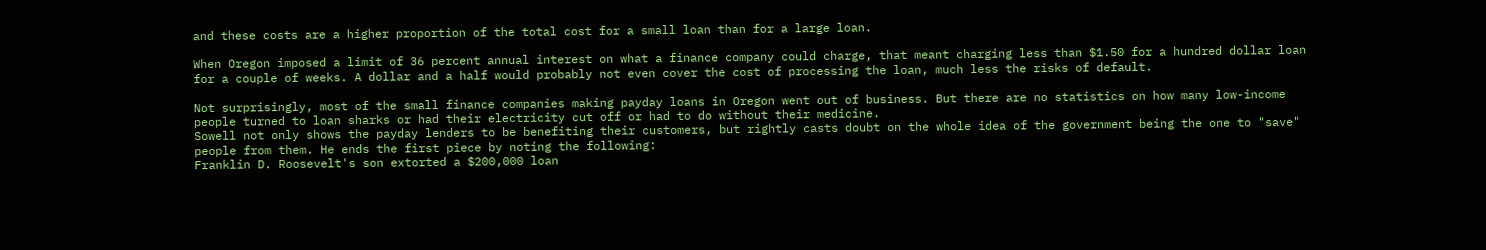and these costs are a higher proportion of the total cost for a small loan than for a large loan.

When Oregon imposed a limit of 36 percent annual interest on what a finance company could charge, that meant charging less than $1.50 for a hundred dollar loan for a couple of weeks. A dollar and a half would probably not even cover the cost of processing the loan, much less the risks of default.

Not surprisingly, most of the small finance companies making payday loans in Oregon went out of business. But there are no statistics on how many low-income people turned to loan sharks or had their electricity cut off or had to do without their medicine.
Sowell not only shows the payday lenders to be benefiting their customers, but rightly casts doubt on the whole idea of the government being the one to "save" people from them. He ends the first piece by noting the following:
Franklin D. Roosevelt's son extorted a $200,000 loan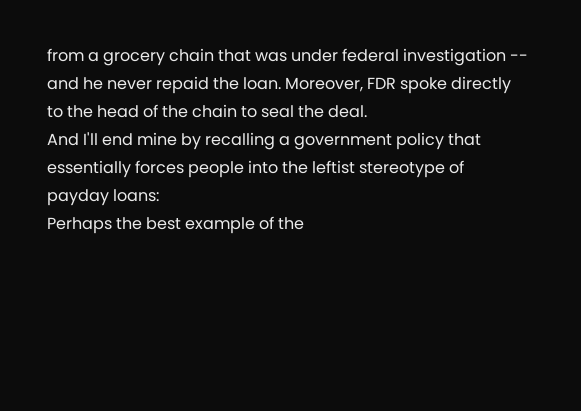from a grocery chain that was under federal investigation -- and he never repaid the loan. Moreover, FDR spoke directly to the head of the chain to seal the deal.
And I'll end mine by recalling a government policy that essentially forces people into the leftist stereotype of payday loans:
Perhaps the best example of the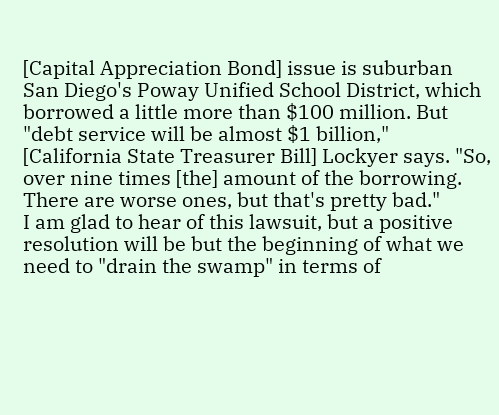[Capital Appreciation Bond] issue is suburban San Diego's Poway Unified School District, which borrowed a little more than $100 million. But "debt service will be almost $1 billion," [California State Treasurer Bill] Lockyer says. "So, over nine times [the] amount of the borrowing. There are worse ones, but that's pretty bad."
I am glad to hear of this lawsuit, but a positive resolution will be but the beginning of what we need to "drain the swamp" in terms of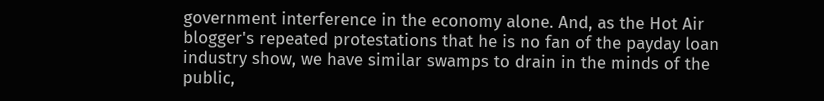government interference in the economy alone. And, as the Hot Air blogger's repeated protestations that he is no fan of the payday loan industry show, we have similar swamps to drain in the minds of the public,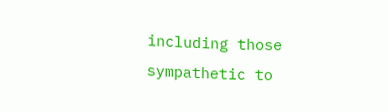including those sympathetic to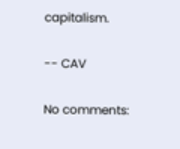capitalism.

-- CAV

No comments: